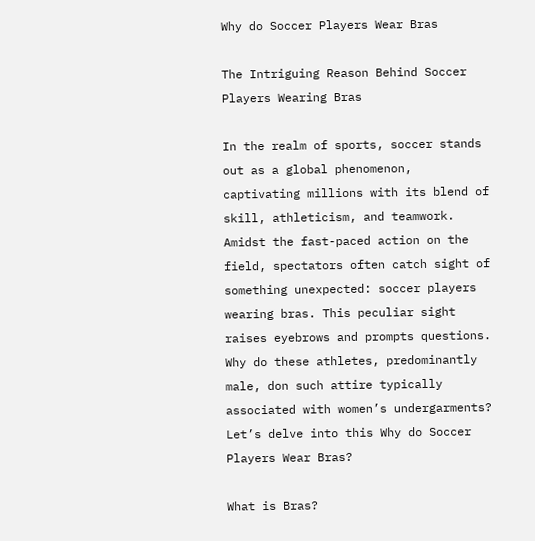Why do Soccer Players Wear Bras

The Intriguing Reason Behind Soccer Players Wearing Bras

In the realm of sports, soccer stands out as a global phenomenon, captivating millions with its blend of skill, athleticism, and teamwork. Amidst the fast-paced action on the field, spectators often catch sight of something unexpected: soccer players wearing bras. This peculiar sight raises eyebrows and prompts questions. Why do these athletes, predominantly male, don such attire typically associated with women’s undergarments? Let’s delve into this Why do Soccer Players Wear Bras?

What is Bras?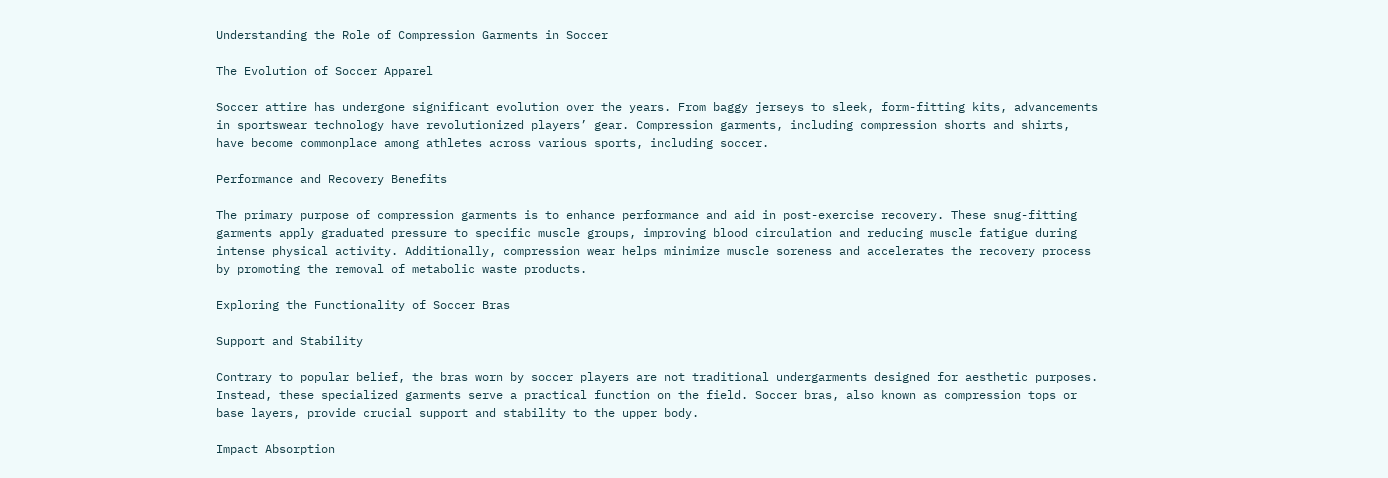Understanding the Role of Compression Garments in Soccer

The Evolution of Soccer Apparel

Soccer attire has undergone significant evolution over the years. From baggy jerseys to sleek, form-fitting kits, advancements in sportswear technology have revolutionized players’ gear. Compression garments, including compression shorts and shirts, have become commonplace among athletes across various sports, including soccer.

Performance and Recovery Benefits

The primary purpose of compression garments is to enhance performance and aid in post-exercise recovery. These snug-fitting garments apply graduated pressure to specific muscle groups, improving blood circulation and reducing muscle fatigue during intense physical activity. Additionally, compression wear helps minimize muscle soreness and accelerates the recovery process by promoting the removal of metabolic waste products.

Exploring the Functionality of Soccer Bras

Support and Stability

Contrary to popular belief, the bras worn by soccer players are not traditional undergarments designed for aesthetic purposes. Instead, these specialized garments serve a practical function on the field. Soccer bras, also known as compression tops or base layers, provide crucial support and stability to the upper body.

Impact Absorption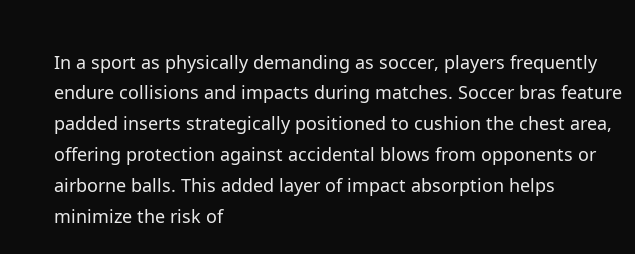In a sport as physically demanding as soccer, players frequently endure collisions and impacts during matches. Soccer bras feature padded inserts strategically positioned to cushion the chest area, offering protection against accidental blows from opponents or airborne balls. This added layer of impact absorption helps minimize the risk of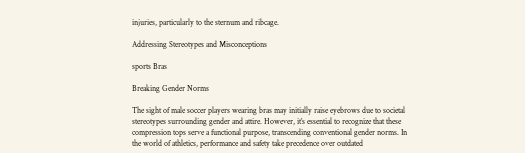injuries, particularly to the sternum and ribcage.

Addressing Stereotypes and Misconceptions

sports Bras

Breaking Gender Norms

The sight of male soccer players wearing bras may initially raise eyebrows due to societal stereotypes surrounding gender and attire. However, it’s essential to recognize that these compression tops serve a functional purpose, transcending conventional gender norms. In the world of athletics, performance and safety take precedence over outdated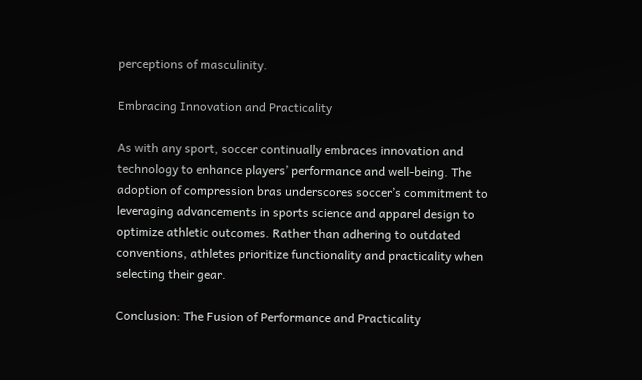perceptions of masculinity.

Embracing Innovation and Practicality

As with any sport, soccer continually embraces innovation and technology to enhance players’ performance and well-being. The adoption of compression bras underscores soccer’s commitment to leveraging advancements in sports science and apparel design to optimize athletic outcomes. Rather than adhering to outdated conventions, athletes prioritize functionality and practicality when selecting their gear.

Conclusion: The Fusion of Performance and Practicality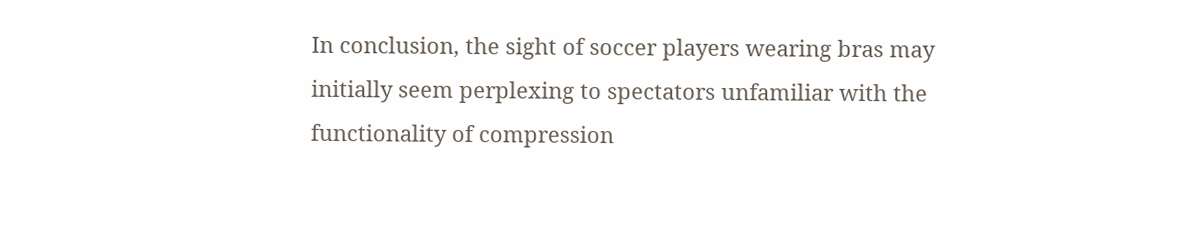In conclusion, the sight of soccer players wearing bras may initially seem perplexing to spectators unfamiliar with the functionality of compression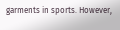garments in sports. However,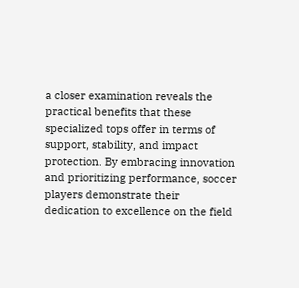a closer examination reveals the practical benefits that these specialized tops offer in terms of support, stability, and impact protection. By embracing innovation and prioritizing performance, soccer players demonstrate their dedication to excellence on the field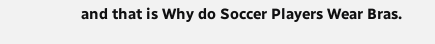and that is Why do Soccer Players Wear Bras.